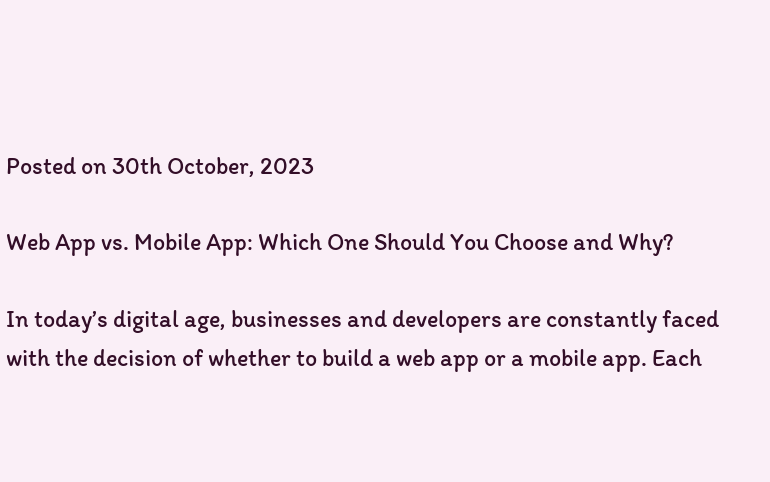Posted on 30th October, 2023

Web App vs. Mobile App: Which One Should You Choose and Why?

In today’s digital age, businesses and developers are constantly faced with the decision of whether to build a web app or a mobile app. Each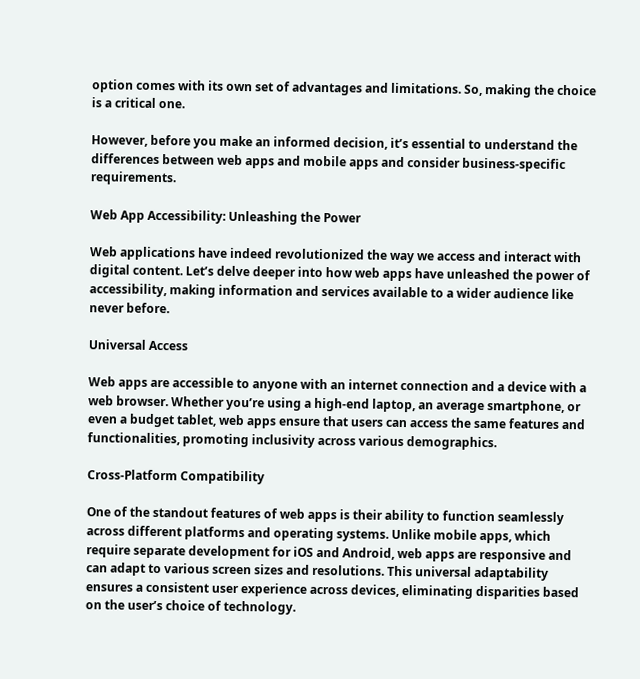option comes with its own set of advantages and limitations. So, making the choice is a critical one.

However, before you make an informed decision, it’s essential to understand the differences between web apps and mobile apps and consider business-specific requirements.

Web App Accessibility: Unleashing the Power

Web applications have indeed revolutionized the way we access and interact with digital content. Let’s delve deeper into how web apps have unleashed the power of accessibility, making information and services available to a wider audience like never before.

Universal Access

Web apps are accessible to anyone with an internet connection and a device with a web browser. Whether you’re using a high-end laptop, an average smartphone, or even a budget tablet, web apps ensure that users can access the same features and functionalities, promoting inclusivity across various demographics.

Cross-Platform Compatibility

One of the standout features of web apps is their ability to function seamlessly across different platforms and operating systems. Unlike mobile apps, which require separate development for iOS and Android, web apps are responsive and can adapt to various screen sizes and resolutions. This universal adaptability ensures a consistent user experience across devices, eliminating disparities based on the user’s choice of technology.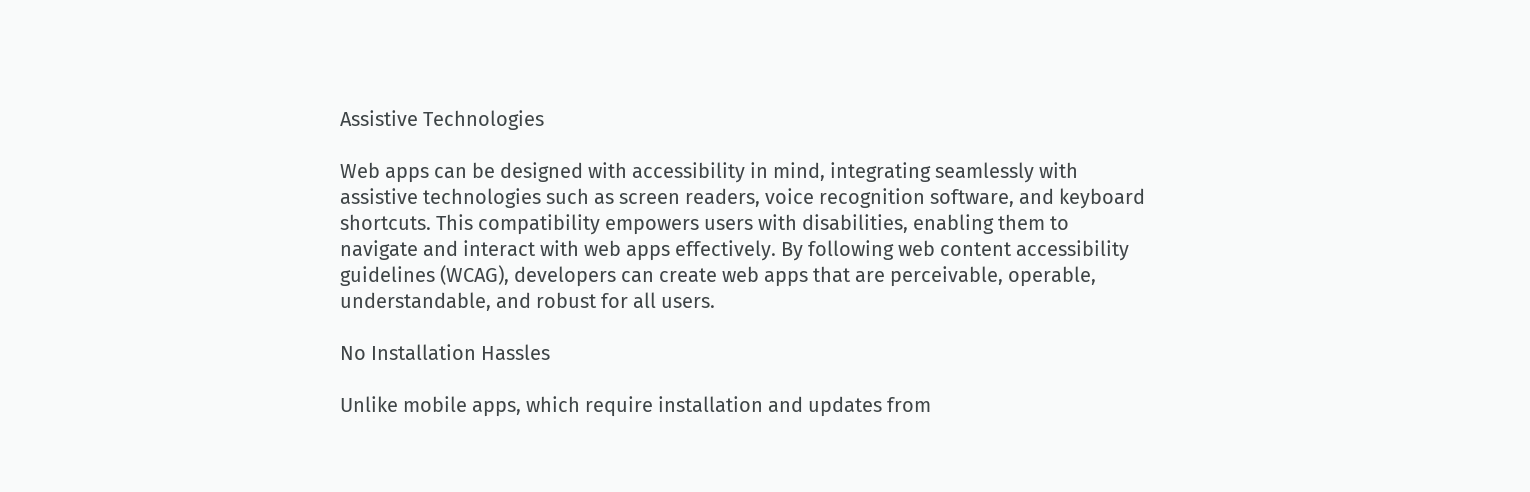Assistive Technologies

Web apps can be designed with accessibility in mind, integrating seamlessly with assistive technologies such as screen readers, voice recognition software, and keyboard shortcuts. This compatibility empowers users with disabilities, enabling them to navigate and interact with web apps effectively. By following web content accessibility guidelines (WCAG), developers can create web apps that are perceivable, operable, understandable, and robust for all users.

No Installation Hassles

Unlike mobile apps, which require installation and updates from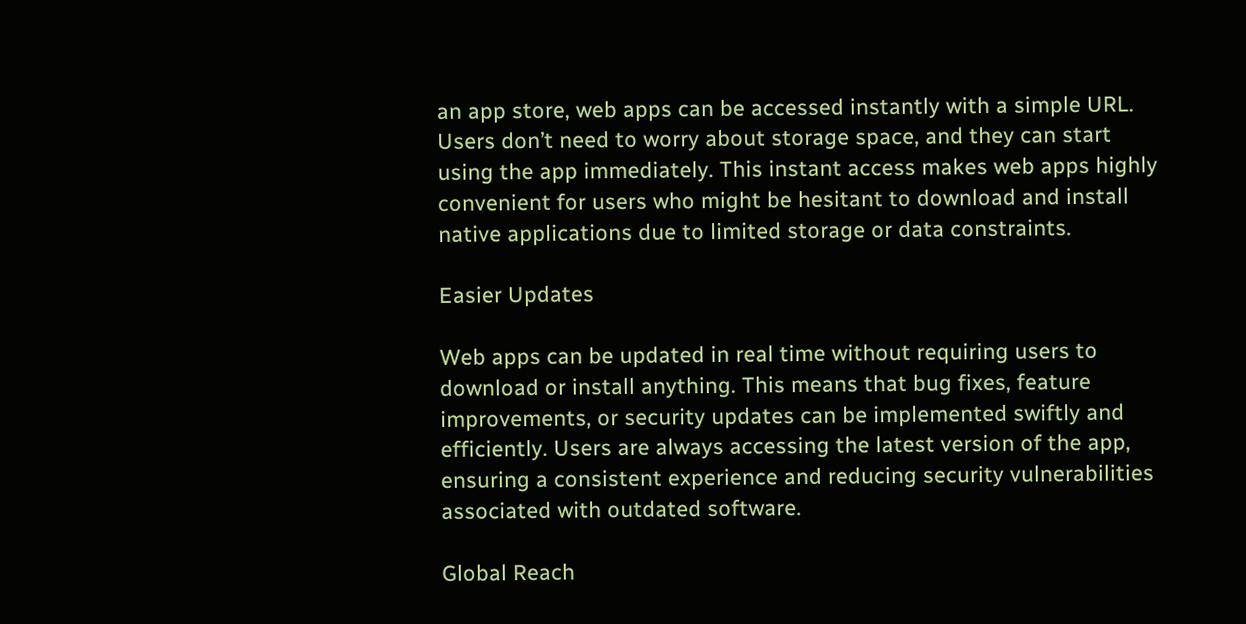an app store, web apps can be accessed instantly with a simple URL. Users don’t need to worry about storage space, and they can start using the app immediately. This instant access makes web apps highly convenient for users who might be hesitant to download and install native applications due to limited storage or data constraints.

Easier Updates

Web apps can be updated in real time without requiring users to download or install anything. This means that bug fixes, feature improvements, or security updates can be implemented swiftly and efficiently. Users are always accessing the latest version of the app, ensuring a consistent experience and reducing security vulnerabilities associated with outdated software.

Global Reach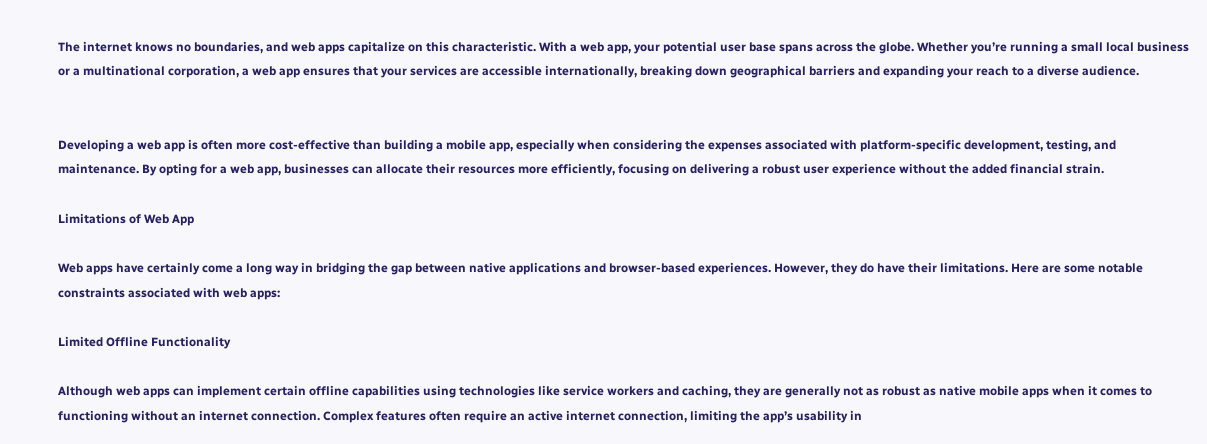The internet knows no boundaries, and web apps capitalize on this characteristic. With a web app, your potential user base spans across the globe. Whether you’re running a small local business or a multinational corporation, a web app ensures that your services are accessible internationally, breaking down geographical barriers and expanding your reach to a diverse audience.


Developing a web app is often more cost-effective than building a mobile app, especially when considering the expenses associated with platform-specific development, testing, and maintenance. By opting for a web app, businesses can allocate their resources more efficiently, focusing on delivering a robust user experience without the added financial strain.

Limitations of Web App

Web apps have certainly come a long way in bridging the gap between native applications and browser-based experiences. However, they do have their limitations. Here are some notable constraints associated with web apps:

Limited Offline Functionality

Although web apps can implement certain offline capabilities using technologies like service workers and caching, they are generally not as robust as native mobile apps when it comes to functioning without an internet connection. Complex features often require an active internet connection, limiting the app’s usability in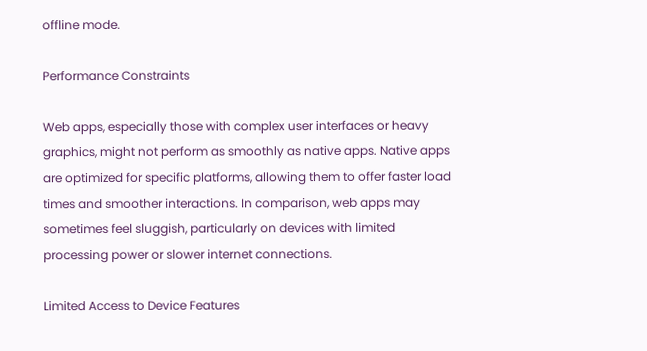offline mode.

Performance Constraints

Web apps, especially those with complex user interfaces or heavy graphics, might not perform as smoothly as native apps. Native apps are optimized for specific platforms, allowing them to offer faster load times and smoother interactions. In comparison, web apps may sometimes feel sluggish, particularly on devices with limited processing power or slower internet connections.

Limited Access to Device Features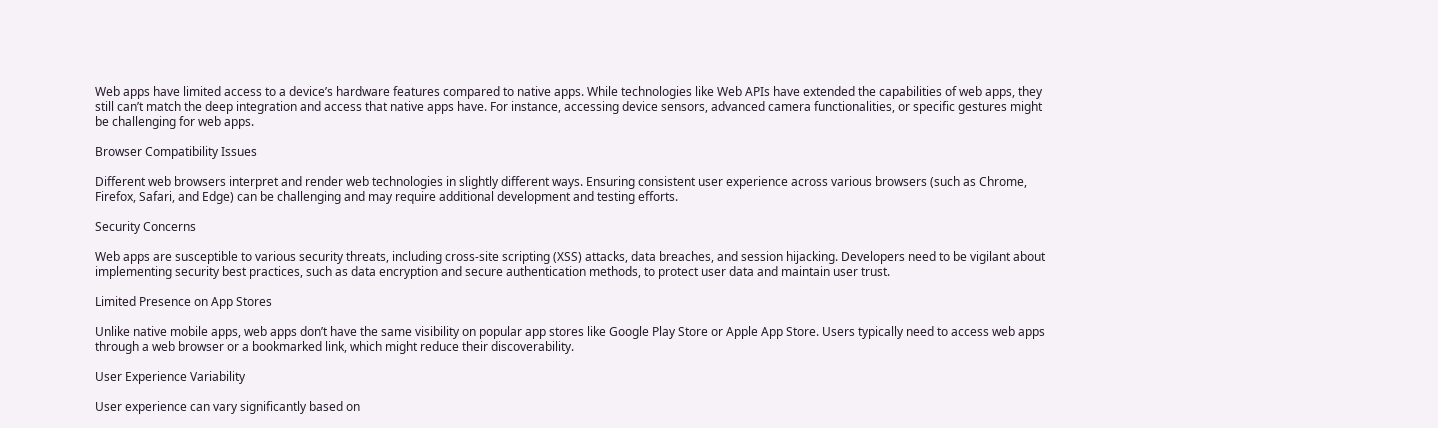Web apps have limited access to a device’s hardware features compared to native apps. While technologies like Web APIs have extended the capabilities of web apps, they still can’t match the deep integration and access that native apps have. For instance, accessing device sensors, advanced camera functionalities, or specific gestures might be challenging for web apps.

Browser Compatibility Issues

Different web browsers interpret and render web technologies in slightly different ways. Ensuring consistent user experience across various browsers (such as Chrome, Firefox, Safari, and Edge) can be challenging and may require additional development and testing efforts.

Security Concerns

Web apps are susceptible to various security threats, including cross-site scripting (XSS) attacks, data breaches, and session hijacking. Developers need to be vigilant about implementing security best practices, such as data encryption and secure authentication methods, to protect user data and maintain user trust.

Limited Presence on App Stores

Unlike native mobile apps, web apps don’t have the same visibility on popular app stores like Google Play Store or Apple App Store. Users typically need to access web apps through a web browser or a bookmarked link, which might reduce their discoverability.

User Experience Variability

User experience can vary significantly based on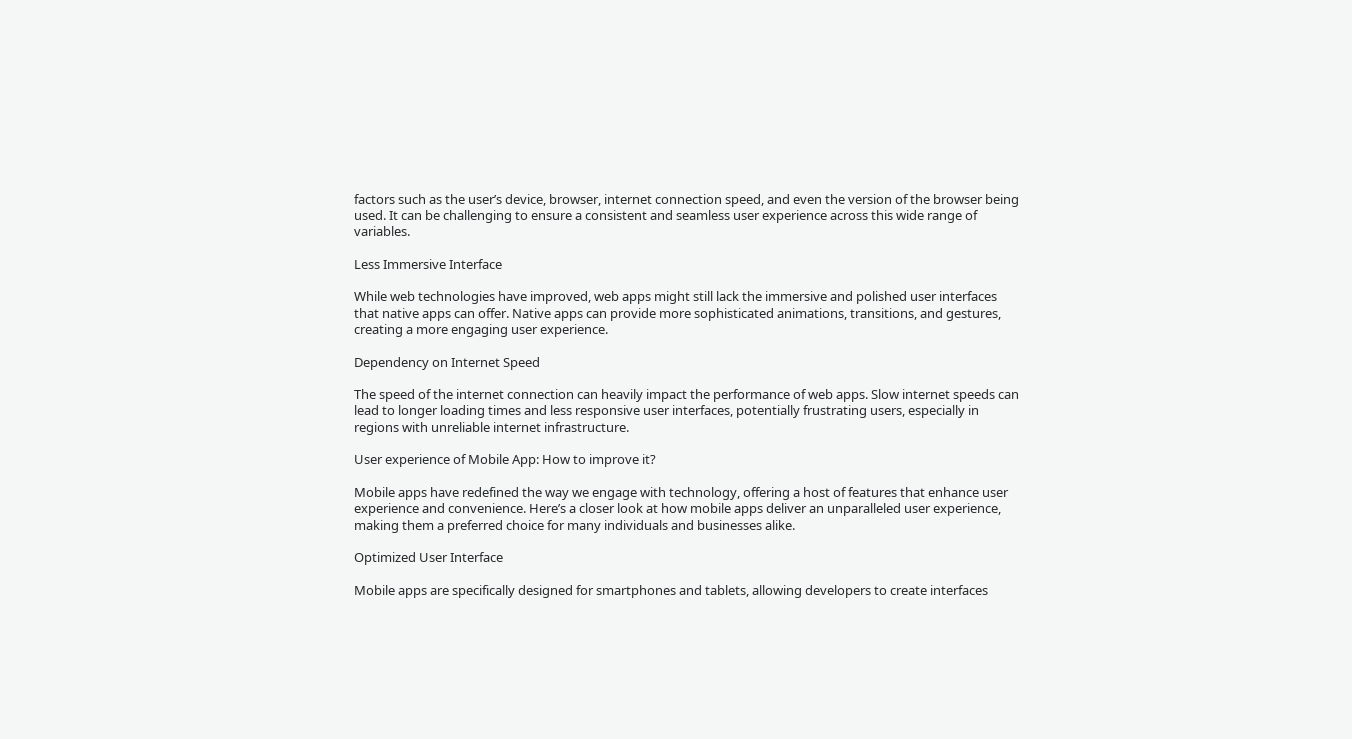factors such as the user’s device, browser, internet connection speed, and even the version of the browser being used. It can be challenging to ensure a consistent and seamless user experience across this wide range of variables.

Less Immersive Interface

While web technologies have improved, web apps might still lack the immersive and polished user interfaces that native apps can offer. Native apps can provide more sophisticated animations, transitions, and gestures, creating a more engaging user experience.

Dependency on Internet Speed

The speed of the internet connection can heavily impact the performance of web apps. Slow internet speeds can lead to longer loading times and less responsive user interfaces, potentially frustrating users, especially in regions with unreliable internet infrastructure.

User experience of Mobile App: How to improve it?

Mobile apps have redefined the way we engage with technology, offering a host of features that enhance user experience and convenience. Here’s a closer look at how mobile apps deliver an unparalleled user experience, making them a preferred choice for many individuals and businesses alike.

Optimized User Interface

Mobile apps are specifically designed for smartphones and tablets, allowing developers to create interfaces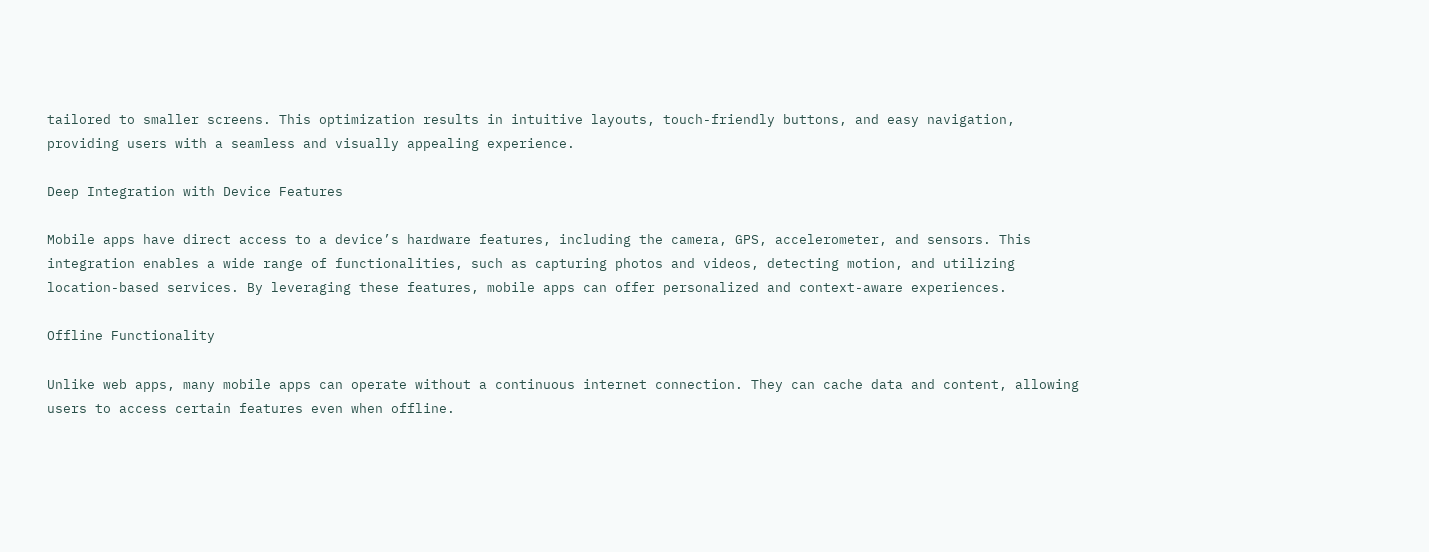tailored to smaller screens. This optimization results in intuitive layouts, touch-friendly buttons, and easy navigation, providing users with a seamless and visually appealing experience.

Deep Integration with Device Features

Mobile apps have direct access to a device’s hardware features, including the camera, GPS, accelerometer, and sensors. This integration enables a wide range of functionalities, such as capturing photos and videos, detecting motion, and utilizing location-based services. By leveraging these features, mobile apps can offer personalized and context-aware experiences.

Offline Functionality

Unlike web apps, many mobile apps can operate without a continuous internet connection. They can cache data and content, allowing users to access certain features even when offline.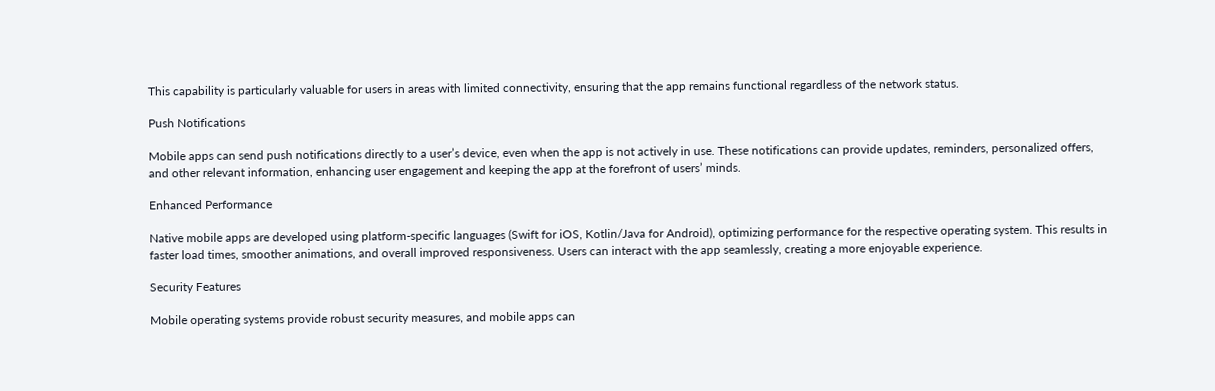This capability is particularly valuable for users in areas with limited connectivity, ensuring that the app remains functional regardless of the network status.

Push Notifications

Mobile apps can send push notifications directly to a user’s device, even when the app is not actively in use. These notifications can provide updates, reminders, personalized offers, and other relevant information, enhancing user engagement and keeping the app at the forefront of users’ minds.

Enhanced Performance

Native mobile apps are developed using platform-specific languages (Swift for iOS, Kotlin/Java for Android), optimizing performance for the respective operating system. This results in faster load times, smoother animations, and overall improved responsiveness. Users can interact with the app seamlessly, creating a more enjoyable experience.

Security Features

Mobile operating systems provide robust security measures, and mobile apps can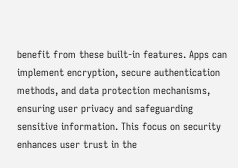benefit from these built-in features. Apps can implement encryption, secure authentication methods, and data protection mechanisms, ensuring user privacy and safeguarding sensitive information. This focus on security enhances user trust in the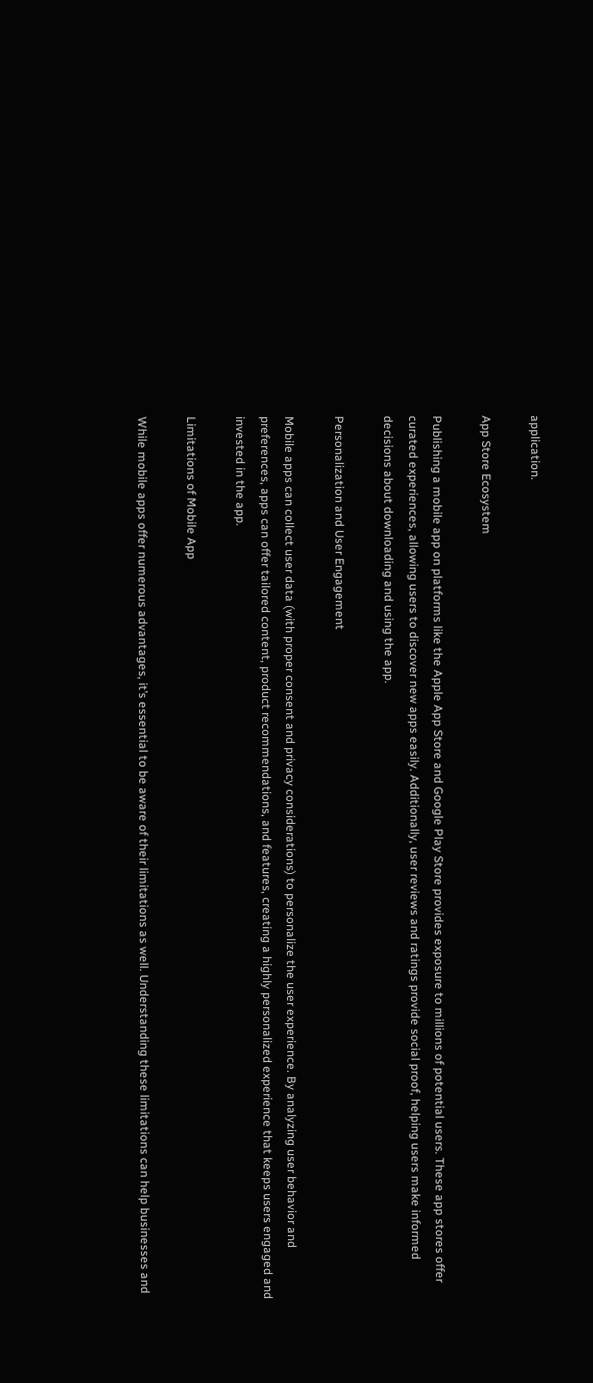application.

App Store Ecosystem

Publishing a mobile app on platforms like the Apple App Store and Google Play Store provides exposure to millions of potential users. These app stores offer curated experiences, allowing users to discover new apps easily. Additionally, user reviews and ratings provide social proof, helping users make informed decisions about downloading and using the app.

Personalization and User Engagement

Mobile apps can collect user data (with proper consent and privacy considerations) to personalize the user experience. By analyzing user behavior and preferences, apps can offer tailored content, product recommendations, and features, creating a highly personalized experience that keeps users engaged and invested in the app.

Limitations of Mobile App

While mobile apps offer numerous advantages, it’s essential to be aware of their limitations as well. Understanding these limitations can help businesses and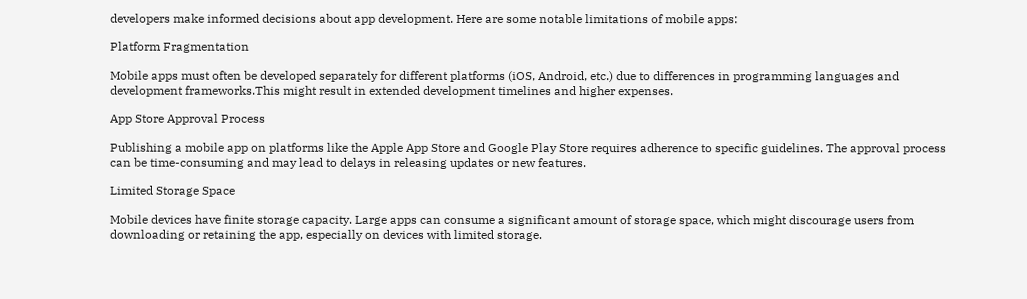developers make informed decisions about app development. Here are some notable limitations of mobile apps:

Platform Fragmentation

Mobile apps must often be developed separately for different platforms (iOS, Android, etc.) due to differences in programming languages and development frameworks.This might result in extended development timelines and higher expenses.

App Store Approval Process

Publishing a mobile app on platforms like the Apple App Store and Google Play Store requires adherence to specific guidelines. The approval process can be time-consuming and may lead to delays in releasing updates or new features.

Limited Storage Space

Mobile devices have finite storage capacity. Large apps can consume a significant amount of storage space, which might discourage users from downloading or retaining the app, especially on devices with limited storage.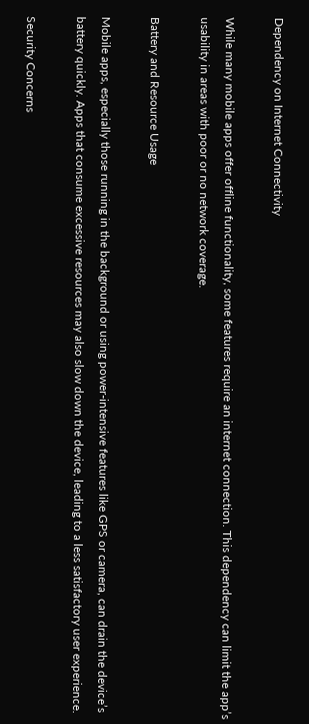Dependency on Internet Connectivity

While many mobile apps offer offline functionality, some features require an internet connection. This dependency can limit the app’s usability in areas with poor or no network coverage.

Battery and Resource Usage

Mobile apps, especially those running in the background or using power-intensive features like GPS or camera, can drain the device’s battery quickly. Apps that consume excessive resources may also slow down the device, leading to a less satisfactory user experience.

Security Concerns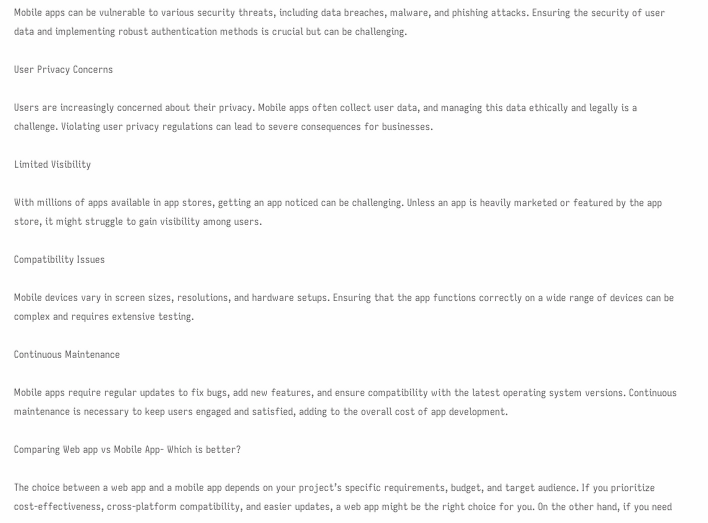Mobile apps can be vulnerable to various security threats, including data breaches, malware, and phishing attacks. Ensuring the security of user data and implementing robust authentication methods is crucial but can be challenging.

User Privacy Concerns

Users are increasingly concerned about their privacy. Mobile apps often collect user data, and managing this data ethically and legally is a challenge. Violating user privacy regulations can lead to severe consequences for businesses.

Limited Visibility

With millions of apps available in app stores, getting an app noticed can be challenging. Unless an app is heavily marketed or featured by the app store, it might struggle to gain visibility among users.

Compatibility Issues

Mobile devices vary in screen sizes, resolutions, and hardware setups. Ensuring that the app functions correctly on a wide range of devices can be complex and requires extensive testing.

Continuous Maintenance

Mobile apps require regular updates to fix bugs, add new features, and ensure compatibility with the latest operating system versions. Continuous maintenance is necessary to keep users engaged and satisfied, adding to the overall cost of app development.

Comparing Web app vs Mobile App- Which is better?

The choice between a web app and a mobile app depends on your project’s specific requirements, budget, and target audience. If you prioritize cost-effectiveness, cross-platform compatibility, and easier updates, a web app might be the right choice for you. On the other hand, if you need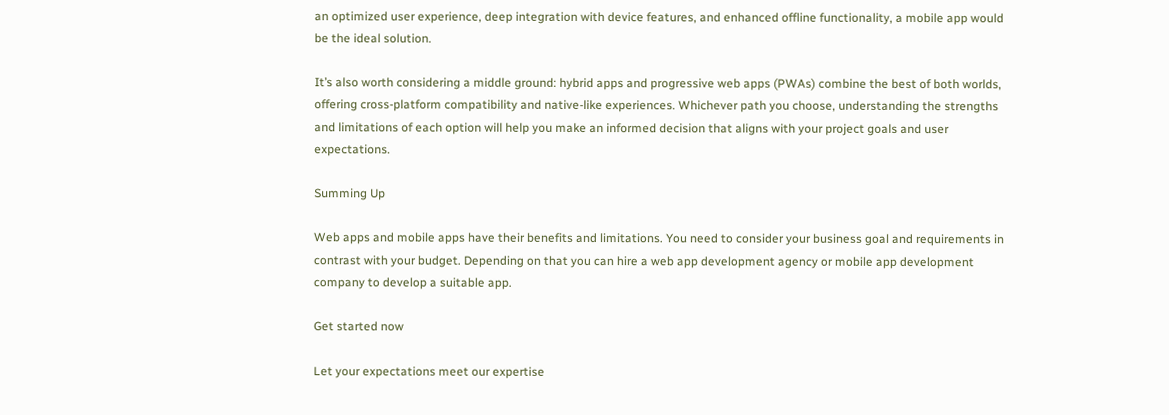an optimized user experience, deep integration with device features, and enhanced offline functionality, a mobile app would be the ideal solution.

It’s also worth considering a middle ground: hybrid apps and progressive web apps (PWAs) combine the best of both worlds, offering cross-platform compatibility and native-like experiences. Whichever path you choose, understanding the strengths and limitations of each option will help you make an informed decision that aligns with your project goals and user expectations.

Summing Up

Web apps and mobile apps have their benefits and limitations. You need to consider your business goal and requirements in contrast with your budget. Depending on that you can hire a web app development agency or mobile app development company to develop a suitable app.

Get started now

Let your expectations meet our expertise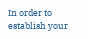In order to establish your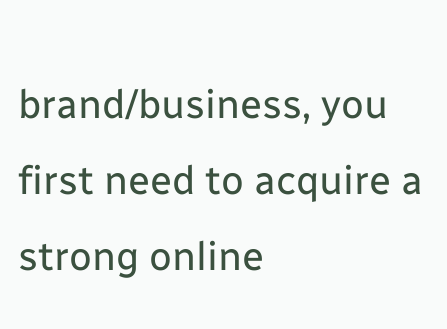brand/business, you first need to acquire a strong online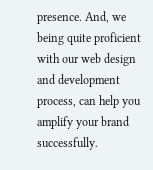presence. And, we being quite proficient with our web design and development process, can help you amplify your brand successfully.